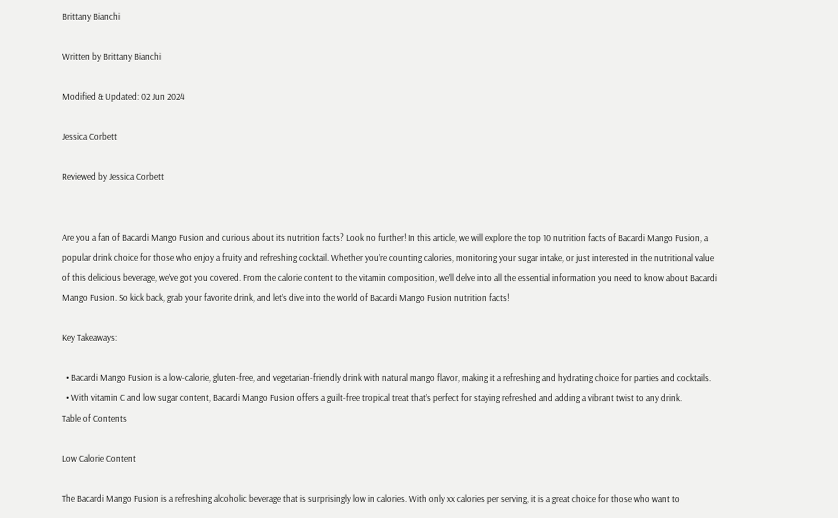Brittany Bianchi

Written by Brittany Bianchi

Modified & Updated: 02 Jun 2024

Jessica Corbett

Reviewed by Jessica Corbett


Are you a fan of Bacardi Mango Fusion and curious about its nutrition facts? Look no further! In this article, we will explore the top 10 nutrition facts of Bacardi Mango Fusion, a popular drink choice for those who enjoy a fruity and refreshing cocktail. Whether you’re counting calories, monitoring your sugar intake, or just interested in the nutritional value of this delicious beverage, we’ve got you covered. From the calorie content to the vitamin composition, we’ll delve into all the essential information you need to know about Bacardi Mango Fusion. So kick back, grab your favorite drink, and let’s dive into the world of Bacardi Mango Fusion nutrition facts!

Key Takeaways:

  • Bacardi Mango Fusion is a low-calorie, gluten-free, and vegetarian-friendly drink with natural mango flavor, making it a refreshing and hydrating choice for parties and cocktails.
  • With vitamin C and low sugar content, Bacardi Mango Fusion offers a guilt-free tropical treat that’s perfect for staying refreshed and adding a vibrant twist to any drink.
Table of Contents

Low Calorie Content

The Bacardi Mango Fusion is a refreshing alcoholic beverage that is surprisingly low in calories. With only xx calories per serving, it is a great choice for those who want to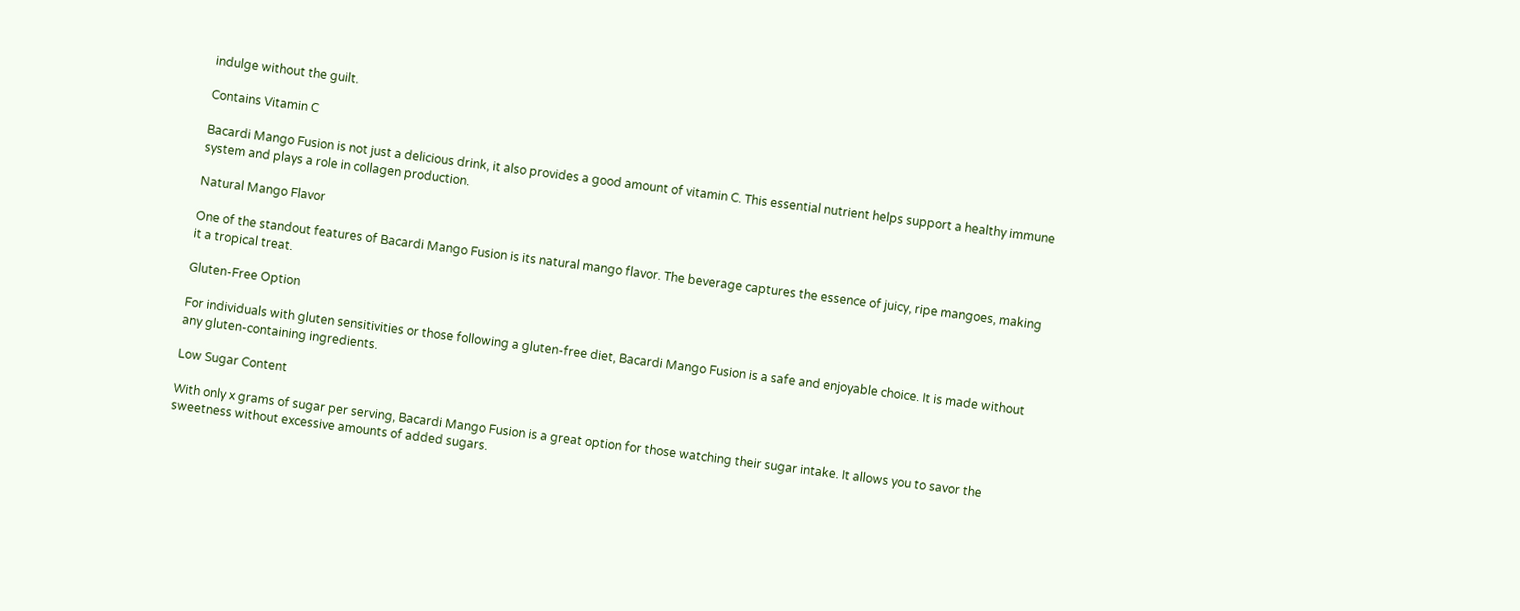indulge without the guilt.

Contains Vitamin C

Bacardi Mango Fusion is not just a delicious drink, it also provides a good amount of vitamin C. This essential nutrient helps support a healthy immune system and plays a role in collagen production.

Natural Mango Flavor

One of the standout features of Bacardi Mango Fusion is its natural mango flavor. The beverage captures the essence of juicy, ripe mangoes, making it a tropical treat.

Gluten-Free Option

For individuals with gluten sensitivities or those following a gluten-free diet, Bacardi Mango Fusion is a safe and enjoyable choice. It is made without any gluten-containing ingredients.

Low Sugar Content

With only x grams of sugar per serving, Bacardi Mango Fusion is a great option for those watching their sugar intake. It allows you to savor the sweetness without excessive amounts of added sugars.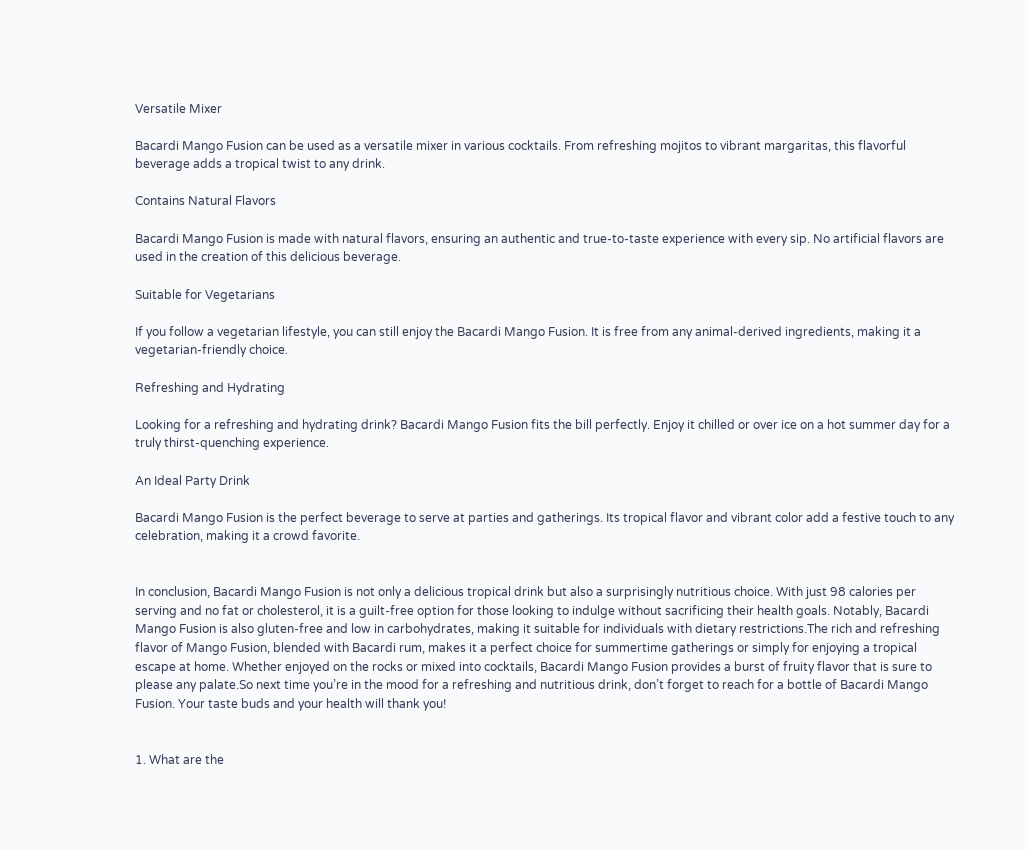Versatile Mixer

Bacardi Mango Fusion can be used as a versatile mixer in various cocktails. From refreshing mojitos to vibrant margaritas, this flavorful beverage adds a tropical twist to any drink.

Contains Natural Flavors

Bacardi Mango Fusion is made with natural flavors, ensuring an authentic and true-to-taste experience with every sip. No artificial flavors are used in the creation of this delicious beverage.

Suitable for Vegetarians

If you follow a vegetarian lifestyle, you can still enjoy the Bacardi Mango Fusion. It is free from any animal-derived ingredients, making it a vegetarian-friendly choice.

Refreshing and Hydrating

Looking for a refreshing and hydrating drink? Bacardi Mango Fusion fits the bill perfectly. Enjoy it chilled or over ice on a hot summer day for a truly thirst-quenching experience.

An Ideal Party Drink

Bacardi Mango Fusion is the perfect beverage to serve at parties and gatherings. Its tropical flavor and vibrant color add a festive touch to any celebration, making it a crowd favorite.


In conclusion, Bacardi Mango Fusion is not only a delicious tropical drink but also a surprisingly nutritious choice. With just 98 calories per serving and no fat or cholesterol, it is a guilt-free option for those looking to indulge without sacrificing their health goals. Notably, Bacardi Mango Fusion is also gluten-free and low in carbohydrates, making it suitable for individuals with dietary restrictions.The rich and refreshing flavor of Mango Fusion, blended with Bacardi rum, makes it a perfect choice for summertime gatherings or simply for enjoying a tropical escape at home. Whether enjoyed on the rocks or mixed into cocktails, Bacardi Mango Fusion provides a burst of fruity flavor that is sure to please any palate.So next time you’re in the mood for a refreshing and nutritious drink, don’t forget to reach for a bottle of Bacardi Mango Fusion. Your taste buds and your health will thank you!


1. What are the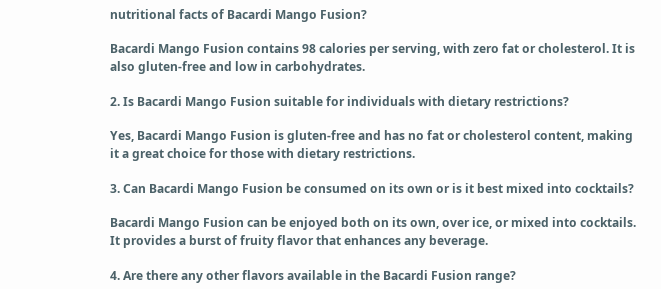nutritional facts of Bacardi Mango Fusion?

Bacardi Mango Fusion contains 98 calories per serving, with zero fat or cholesterol. It is also gluten-free and low in carbohydrates.

2. Is Bacardi Mango Fusion suitable for individuals with dietary restrictions?

Yes, Bacardi Mango Fusion is gluten-free and has no fat or cholesterol content, making it a great choice for those with dietary restrictions.

3. Can Bacardi Mango Fusion be consumed on its own or is it best mixed into cocktails?

Bacardi Mango Fusion can be enjoyed both on its own, over ice, or mixed into cocktails. It provides a burst of fruity flavor that enhances any beverage.

4. Are there any other flavors available in the Bacardi Fusion range?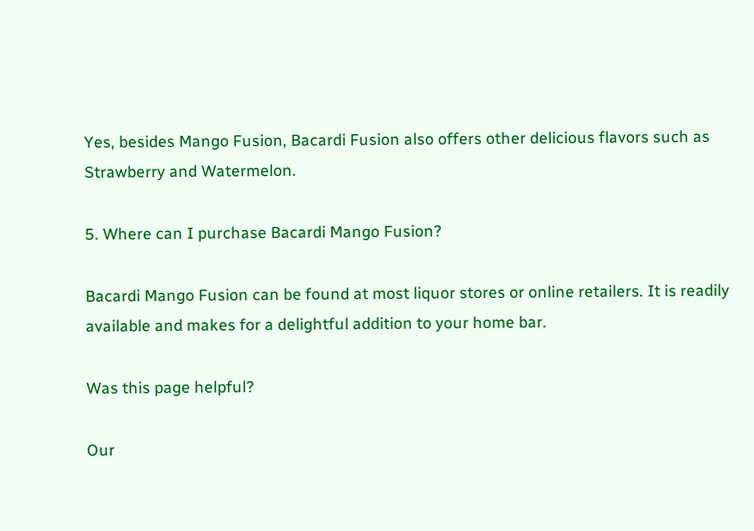Yes, besides Mango Fusion, Bacardi Fusion also offers other delicious flavors such as Strawberry and Watermelon.

5. Where can I purchase Bacardi Mango Fusion?

Bacardi Mango Fusion can be found at most liquor stores or online retailers. It is readily available and makes for a delightful addition to your home bar.

Was this page helpful?

Our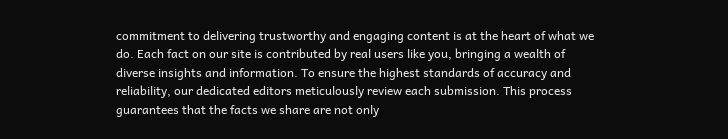commitment to delivering trustworthy and engaging content is at the heart of what we do. Each fact on our site is contributed by real users like you, bringing a wealth of diverse insights and information. To ensure the highest standards of accuracy and reliability, our dedicated editors meticulously review each submission. This process guarantees that the facts we share are not only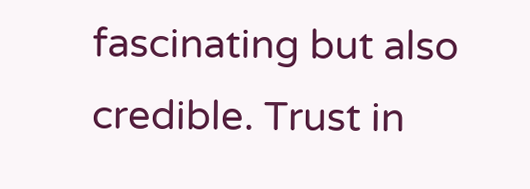fascinating but also credible. Trust in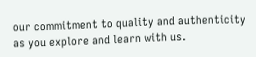our commitment to quality and authenticity as you explore and learn with us.